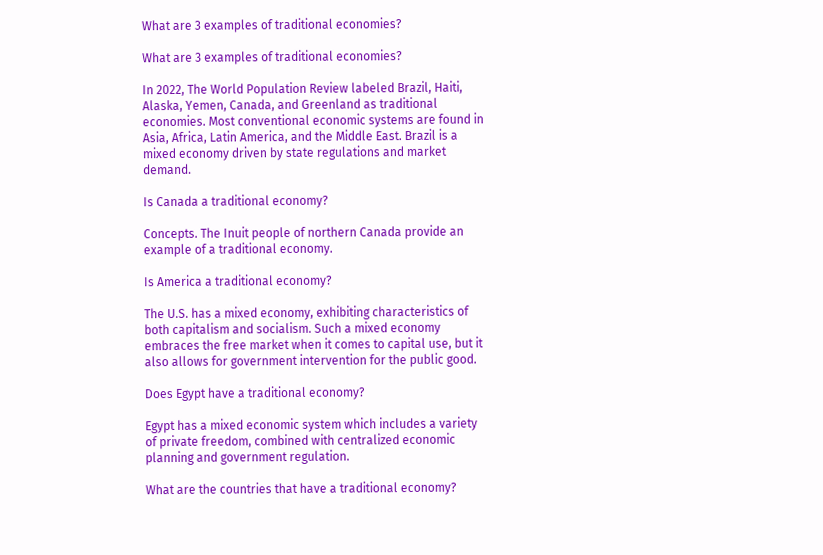What are 3 examples of traditional economies?

What are 3 examples of traditional economies?

In 2022, The World Population Review labeled Brazil, Haiti, Alaska, Yemen, Canada, and Greenland as traditional economies. Most conventional economic systems are found in Asia, Africa, Latin America, and the Middle East. Brazil is a mixed economy driven by state regulations and market demand.

Is Canada a traditional economy?

Concepts. The Inuit people of northern Canada provide an example of a traditional economy.

Is America a traditional economy?

The U.S. has a mixed economy, exhibiting characteristics of both capitalism and socialism. Such a mixed economy embraces the free market when it comes to capital use, but it also allows for government intervention for the public good.

Does Egypt have a traditional economy?

Egypt has a mixed economic system which includes a variety of private freedom, combined with centralized economic planning and government regulation.

What are the countries that have a traditional economy?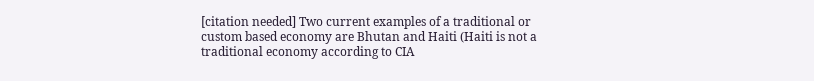[citation needed] Two current examples of a traditional or custom based economy are Bhutan and Haiti (Haiti is not a traditional economy according to CIA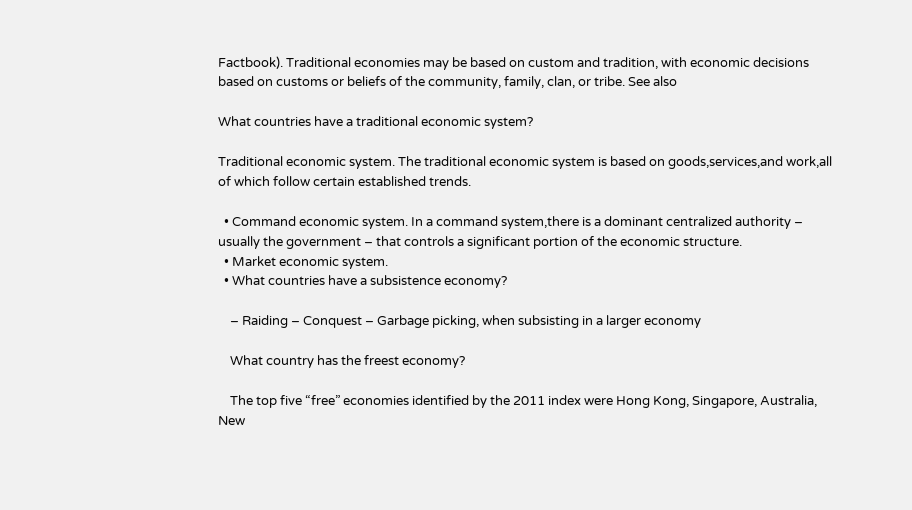Factbook). Traditional economies may be based on custom and tradition, with economic decisions based on customs or beliefs of the community, family, clan, or tribe. See also

What countries have a traditional economic system?

Traditional economic system. The traditional economic system is based on goods,services,and work,all of which follow certain established trends.

  • Command economic system. In a command system,there is a dominant centralized authority – usually the government – that controls a significant portion of the economic structure.
  • Market economic system.
  • What countries have a subsistence economy?

    – Raiding – Conquest – Garbage picking, when subsisting in a larger economy

    What country has the freest economy?

    The top five “free” economies identified by the 2011 index were Hong Kong, Singapore, Australia, New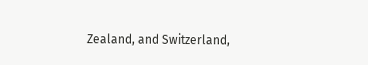Zealand, and Switzerland,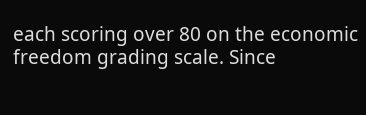each scoring over 80 on the economic freedom grading scale. Since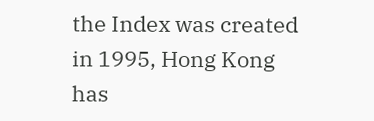the Index was created in 1995, Hong Kong has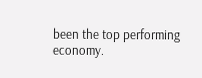been the top performing economy.